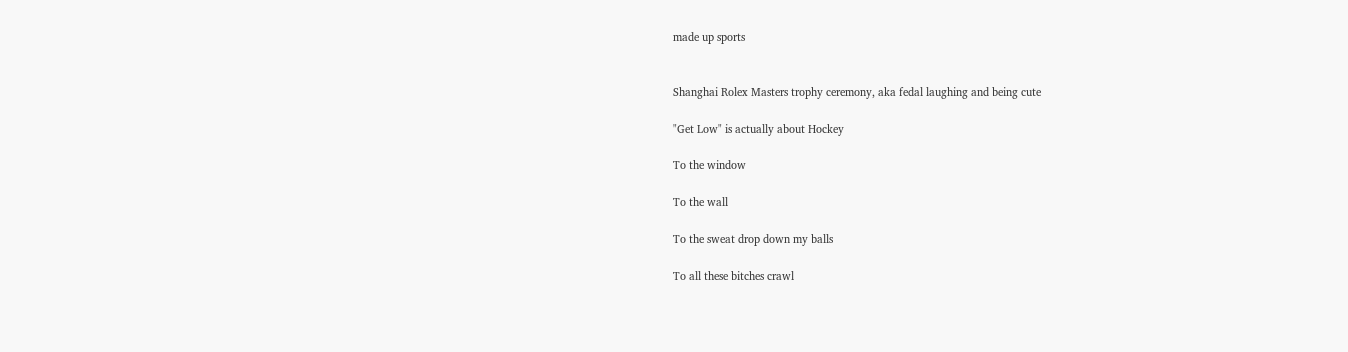made up sports


Shanghai Rolex Masters trophy ceremony, aka fedal laughing and being cute

"Get Low" is actually about Hockey

To the window

To the wall

To the sweat drop down my balls

To all these bitches crawl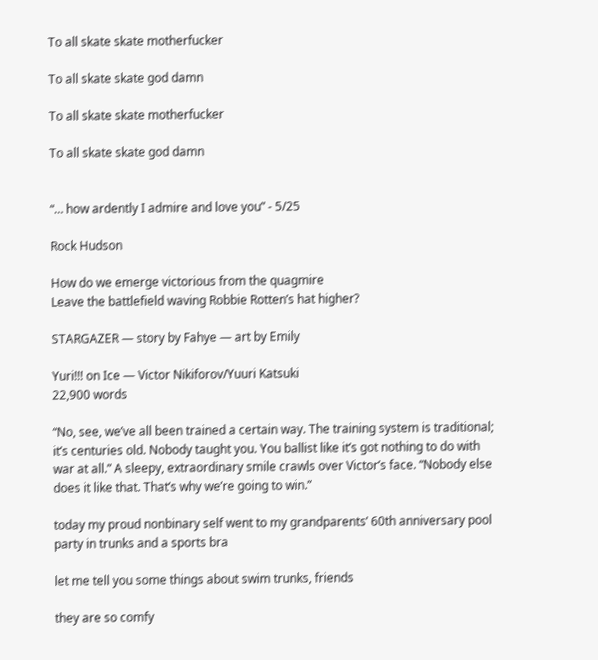To all skate skate motherfucker

To all skate skate god damn

To all skate skate motherfucker

To all skate skate god damn


“… how ardently I admire and love you” - 5/25

Rock Hudson

How do we emerge victorious from the quagmire
Leave the battlefield waving Robbie Rotten’s hat higher?

STARGAZER — story by Fahye — art by Emily

Yuri!!! on Ice — Victor Nikiforov/Yuuri Katsuki
22,900 words

“No, see, we’ve all been trained a certain way. The training system is traditional; it’s centuries old. Nobody taught you. You ballist like it’s got nothing to do with war at all.” A sleepy, extraordinary smile crawls over Victor’s face. “Nobody else does it like that. That’s why we’re going to win.”

today my proud nonbinary self went to my grandparents’ 60th anniversary pool party in trunks and a sports bra

let me tell you some things about swim trunks, friends

they are so comfy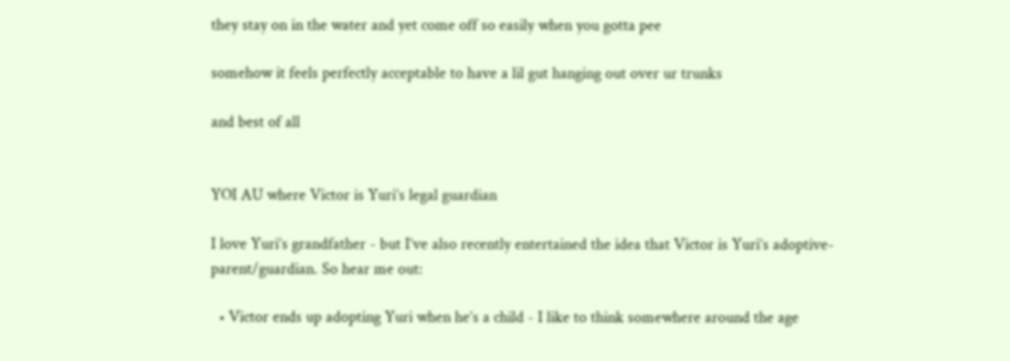they stay on in the water and yet come off so easily when you gotta pee

somehow it feels perfectly acceptable to have a lil gut hanging out over ur trunks

and best of all


YOI AU where Victor is Yuri’s legal guardian

I love Yuri’s grandfather - but I’ve also recently entertained the idea that Victor is Yuri’s adoptive-parent/guardian. So hear me out:

  • Victor ends up adopting Yuri when he’s a child - I like to think somewhere around the age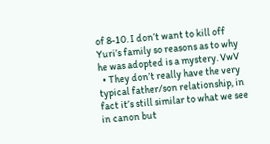of 8-10. I don’t want to kill off Yuri’s family so reasons as to why he was adopted is a mystery. VwV
  • They don’t really have the very typical father/son relationship, in fact it’s still similar to what we see in canon but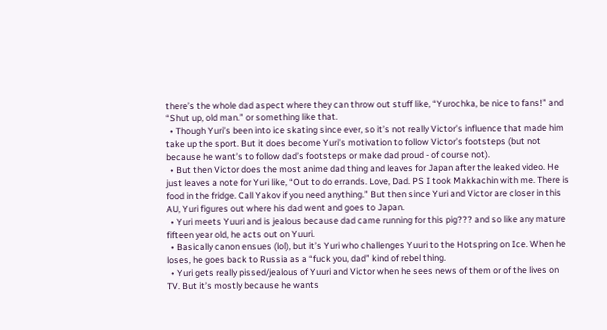there’s the whole dad aspect where they can throw out stuff like, “Yurochka, be nice to fans!” and “Shut up, old man.” or something like that.
  • Though Yuri’s been into ice skating since ever, so it’s not really Victor’s influence that made him take up the sport. But it does become Yuri’s motivation to follow Victor’s footsteps (but not because he want’s to follow dad’s footsteps or make dad proud - of course not).
  • But then Victor does the most anime dad thing and leaves for Japan after the leaked video. He just leaves a note for Yuri like, “Out to do errands. Love, Dad. PS I took Makkachin with me. There is food in the fridge. Call Yakov if you need anything.” But then since Yuri and Victor are closer in this AU, Yuri figures out where his dad went and goes to Japan.
  • Yuri meets Yuuri and is jealous because dad came running for this pig??? and so like any mature fifteen year old, he acts out on Yuuri.
  • Basically canon ensues (lol), but it’s Yuri who challenges Yuuri to the Hotspring on Ice. When he loses, he goes back to Russia as a “fuck you, dad” kind of rebel thing.
  • Yuri gets really pissed/jealous of Yuuri and Victor when he sees news of them or of the lives on TV. But it’s mostly because he wants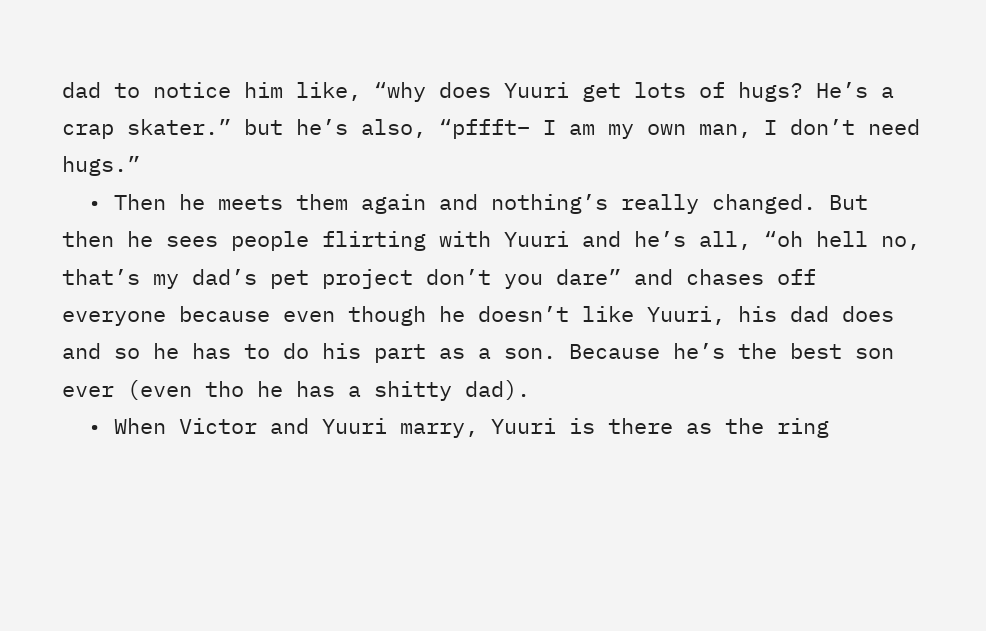dad to notice him like, “why does Yuuri get lots of hugs? He’s a crap skater.” but he’s also, “pffft– I am my own man, I don’t need hugs.”
  • Then he meets them again and nothing’s really changed. But then he sees people flirting with Yuuri and he’s all, “oh hell no, that’s my dad’s pet project don’t you dare” and chases off everyone because even though he doesn’t like Yuuri, his dad does and so he has to do his part as a son. Because he’s the best son ever (even tho he has a shitty dad).
  • When Victor and Yuuri marry, Yuuri is there as the ring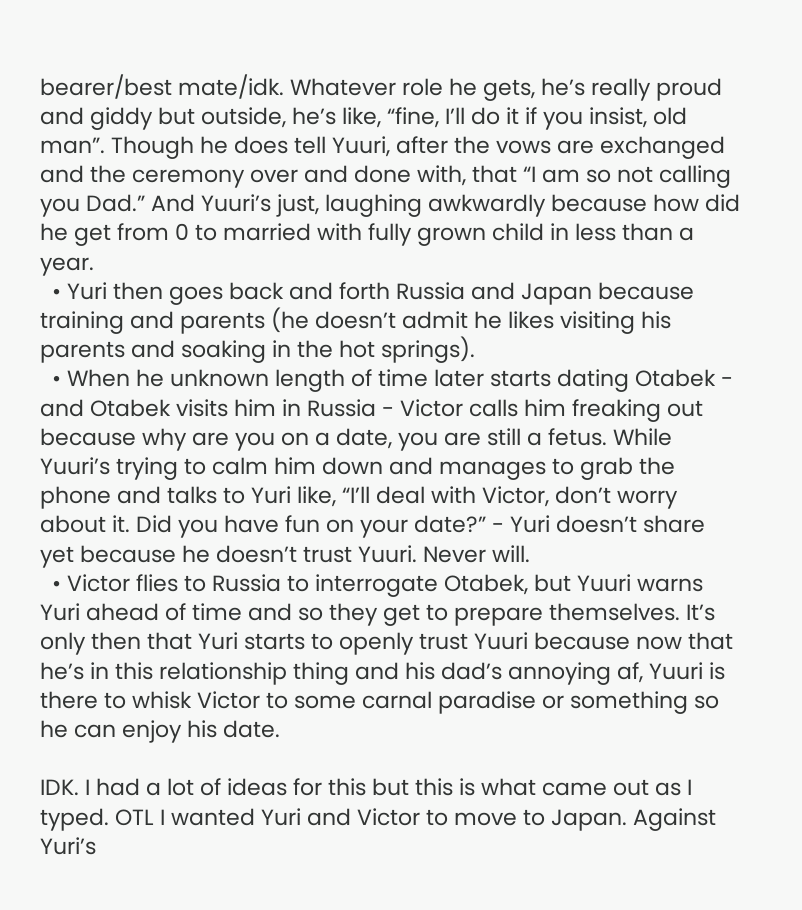bearer/best mate/idk. Whatever role he gets, he’s really proud and giddy but outside, he’s like, “fine, I’ll do it if you insist, old man”. Though he does tell Yuuri, after the vows are exchanged and the ceremony over and done with, that “I am so not calling you Dad.” And Yuuri’s just, laughing awkwardly because how did he get from 0 to married with fully grown child in less than a year.
  • Yuri then goes back and forth Russia and Japan because training and parents (he doesn’t admit he likes visiting his parents and soaking in the hot springs).
  • When he unknown length of time later starts dating Otabek - and Otabek visits him in Russia - Victor calls him freaking out because why are you on a date, you are still a fetus. While Yuuri’s trying to calm him down and manages to grab the phone and talks to Yuri like, “I’ll deal with Victor, don’t worry about it. Did you have fun on your date?” - Yuri doesn’t share yet because he doesn’t trust Yuuri. Never will.
  • Victor flies to Russia to interrogate Otabek, but Yuuri warns Yuri ahead of time and so they get to prepare themselves. It’s only then that Yuri starts to openly trust Yuuri because now that he’s in this relationship thing and his dad’s annoying af, Yuuri is there to whisk Victor to some carnal paradise or something so he can enjoy his date.

IDK. I had a lot of ideas for this but this is what came out as I typed. OTL I wanted Yuri and Victor to move to Japan. Against Yuri’s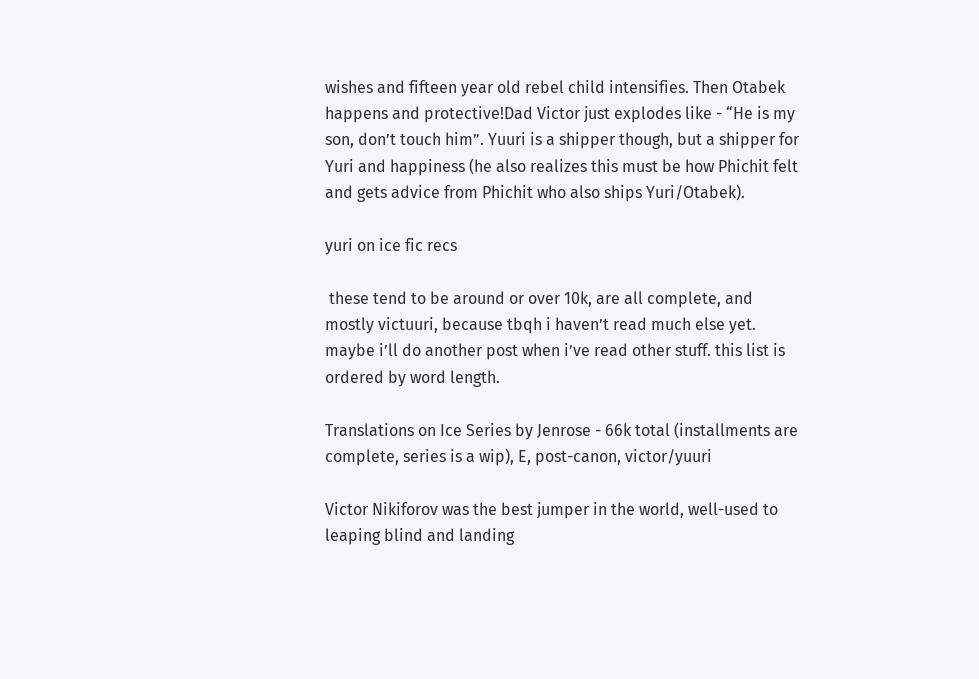wishes and fifteen year old rebel child intensifies. Then Otabek happens and protective!Dad Victor just explodes like - “He is my son, don’t touch him”. Yuuri is a shipper though, but a shipper for Yuri and happiness (he also realizes this must be how Phichit felt and gets advice from Phichit who also ships Yuri/Otabek).

yuri on ice fic recs

 these tend to be around or over 10k, are all complete, and mostly victuuri, because tbqh i haven’t read much else yet. maybe i’ll do another post when i’ve read other stuff. this list is ordered by word length.

Translations on Ice Series by Jenrose - 66k total (installments are complete, series is a wip), E, post-canon, victor/yuuri

Victor Nikiforov was the best jumper in the world, well-used to leaping blind and landing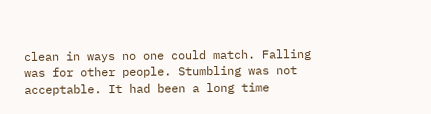clean in ways no one could match. Falling was for other people. Stumbling was not acceptable. It had been a long time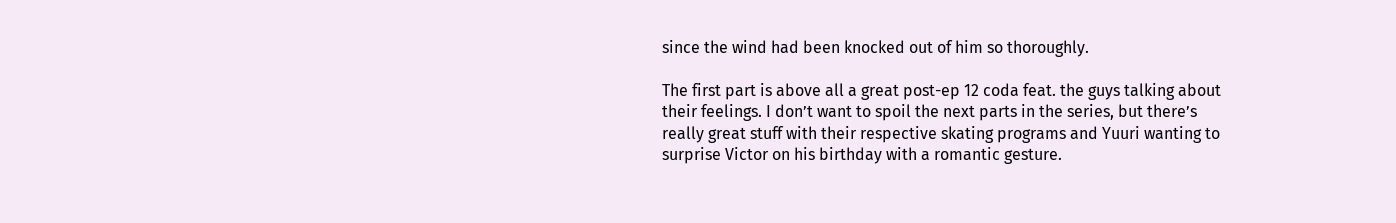since the wind had been knocked out of him so thoroughly.

The first part is above all a great post-ep 12 coda feat. the guys talking about their feelings. I don’t want to spoil the next parts in the series, but there’s really great stuff with their respective skating programs and Yuuri wanting to surprise Victor on his birthday with a romantic gesture.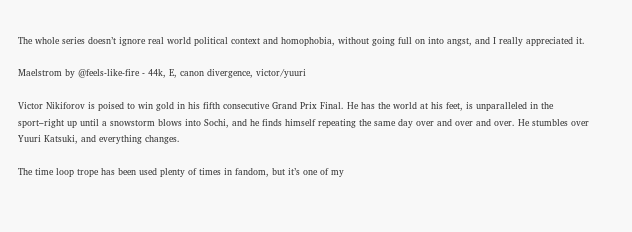The whole series doesn’t ignore real world political context and homophobia, without going full on into angst, and I really appreciated it.

Maelstrom by @feels-like-fire - 44k, E, canon divergence, victor/yuuri

Victor Nikiforov is poised to win gold in his fifth consecutive Grand Prix Final. He has the world at his feet, is unparalleled in the sport–right up until a snowstorm blows into Sochi, and he finds himself repeating the same day over and over and over. He stumbles over Yuuri Katsuki, and everything changes.

The time loop trope has been used plenty of times in fandom, but it’s one of my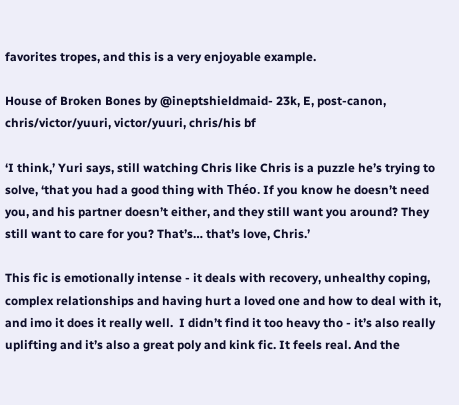favorites tropes, and this is a very enjoyable example.

House of Broken Bones by @ineptshieldmaid- 23k, E, post-canon, chris/victor/yuuri, victor/yuuri, chris/his bf

‘I think,’ Yuri says, still watching Chris like Chris is a puzzle he’s trying to solve, ‘that you had a good thing with Théo. If you know he doesn’t need you, and his partner doesn’t either, and they still want you around? They still want to care for you? That’s… that’s love, Chris.’

This fic is emotionally intense - it deals with recovery, unhealthy coping, complex relationships and having hurt a loved one and how to deal with it, and imo it does it really well.  I didn’t find it too heavy tho - it’s also really uplifting and it’s also a great poly and kink fic. It feels real. And the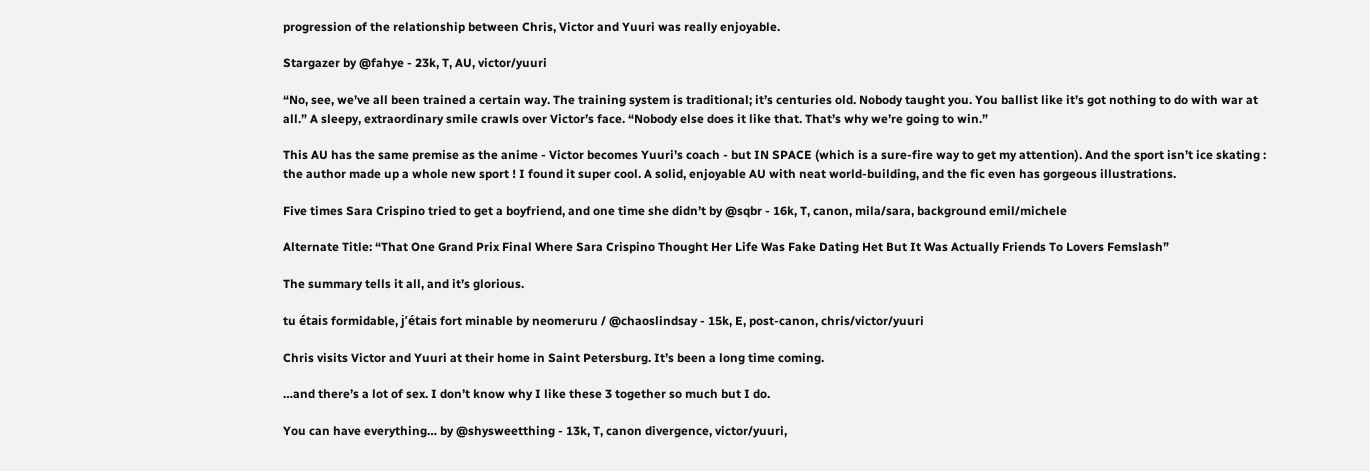progression of the relationship between Chris, Victor and Yuuri was really enjoyable.

Stargazer by @fahye - 23k, T, AU, victor/yuuri

“No, see, we’ve all been trained a certain way. The training system is traditional; it’s centuries old. Nobody taught you. You ballist like it’s got nothing to do with war at all.” A sleepy, extraordinary smile crawls over Victor’s face. “Nobody else does it like that. That’s why we’re going to win.”

This AU has the same premise as the anime - Victor becomes Yuuri’s coach - but IN SPACE (which is a sure-fire way to get my attention). And the sport isn’t ice skating : the author made up a whole new sport ! I found it super cool. A solid, enjoyable AU with neat world-building, and the fic even has gorgeous illustrations.

Five times Sara Crispino tried to get a boyfriend, and one time she didn’t by @sqbr - 16k, T, canon, mila/sara, background emil/michele

Alternate Title: “That One Grand Prix Final Where Sara Crispino Thought Her Life Was Fake Dating Het But It Was Actually Friends To Lovers Femslash”

The summary tells it all, and it’s glorious.

tu étais formidable, j’étais fort minable by neomeruru / @chaoslindsay - 15k, E, post-canon, chris/victor/yuuri

Chris visits Victor and Yuuri at their home in Saint Petersburg. It’s been a long time coming.

…and there’s a lot of sex. I don’t know why I like these 3 together so much but I do.

You can have everything… by @shysweetthing - 13k, T, canon divergence, victor/yuuri,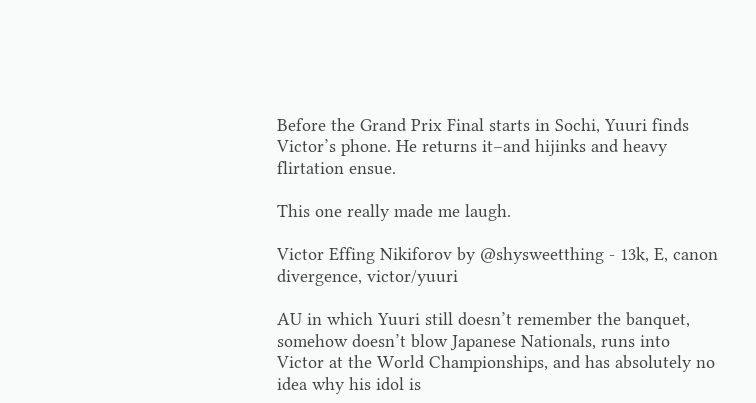Before the Grand Prix Final starts in Sochi, Yuuri finds Victor’s phone. He returns it–and hijinks and heavy flirtation ensue.

This one really made me laugh.

Victor Effing Nikiforov by @shysweetthing - 13k, E, canon divergence, victor/yuuri

AU in which Yuuri still doesn’t remember the banquet, somehow doesn’t blow Japanese Nationals, runs into Victor at the World Championships, and has absolutely no idea why his idol is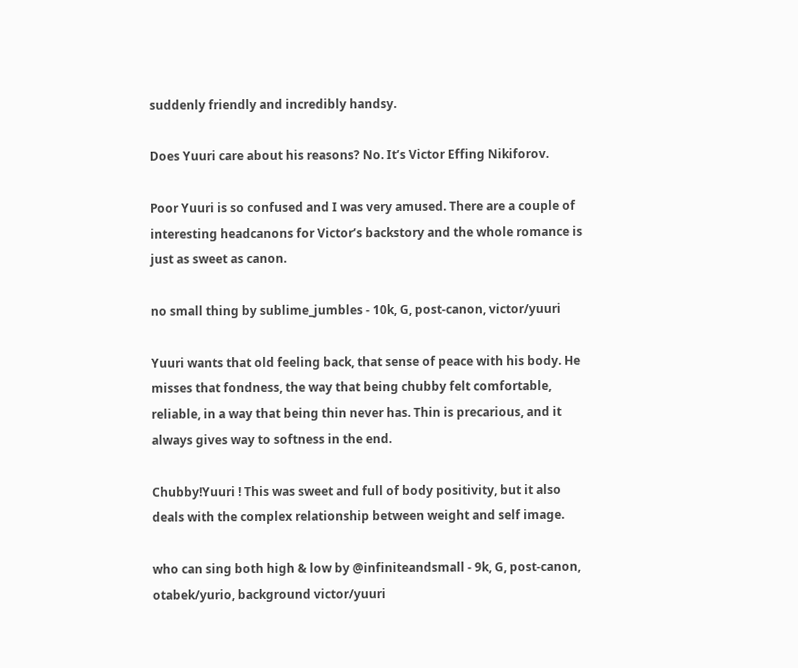suddenly friendly and incredibly handsy.

Does Yuuri care about his reasons? No. It’s Victor Effing Nikiforov.

Poor Yuuri is so confused and I was very amused. There are a couple of interesting headcanons for Victor’s backstory and the whole romance is just as sweet as canon.

no small thing by sublime_jumbles - 10k, G, post-canon, victor/yuuri

Yuuri wants that old feeling back, that sense of peace with his body. He misses that fondness, the way that being chubby felt comfortable, reliable, in a way that being thin never has. Thin is precarious, and it always gives way to softness in the end.

Chubby!Yuuri ! This was sweet and full of body positivity, but it also deals with the complex relationship between weight and self image.

who can sing both high & low by @infiniteandsmall - 9k, G, post-canon, otabek/yurio, background victor/yuuri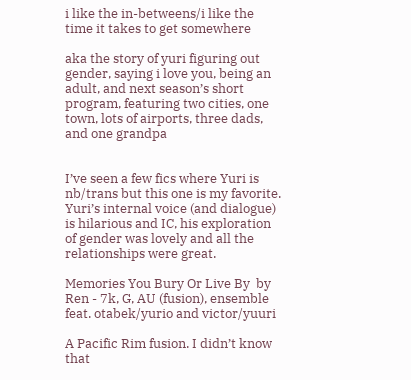i like the in-betweens/i like the time it takes to get somewhere

aka the story of yuri figuring out gender, saying i love you, being an adult, and next season’s short program, featuring two cities, one town, lots of airports, three dads, and one grandpa


I’ve seen a few fics where Yuri is nb/trans but this one is my favorite. Yuri’s internal voice (and dialogue) is hilarious and IC, his exploration of gender was lovely and all the relationships were great.

Memories You Bury Or Live By  by Ren - 7k, G, AU (fusion), ensemble feat. otabek/yurio and victor/yuuri

A Pacific Rim fusion. I didn’t know that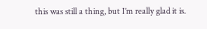this was still a thing, but I’m really glad it is.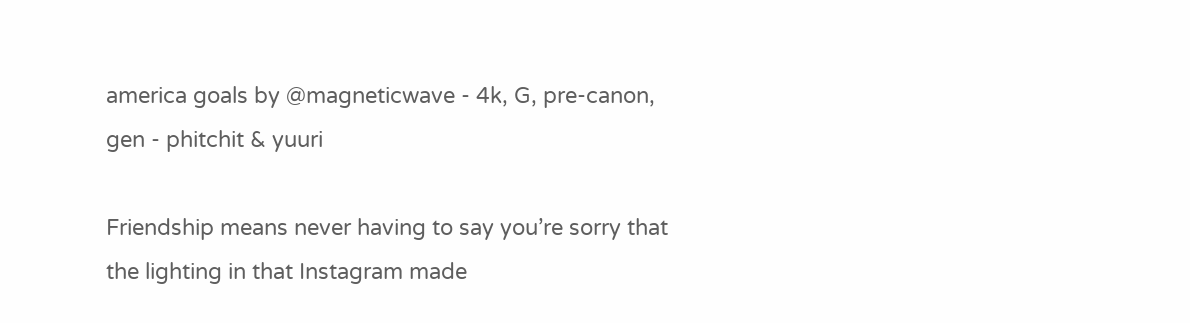america goals by @magneticwave - 4k, G, pre-canon, gen - phitchit & yuuri

Friendship means never having to say you’re sorry that the lighting in that Instagram made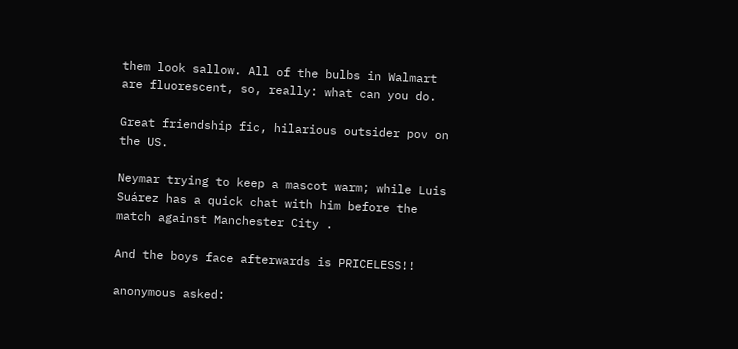them look sallow. All of the bulbs in Walmart are fluorescent, so, really: what can you do.

Great friendship fic, hilarious outsider pov on the US.

Neymar trying to keep a mascot warm; while Luis Suárez has a quick chat with him before the match against Manchester City .

And the boys face afterwards is PRICELESS!!

anonymous asked: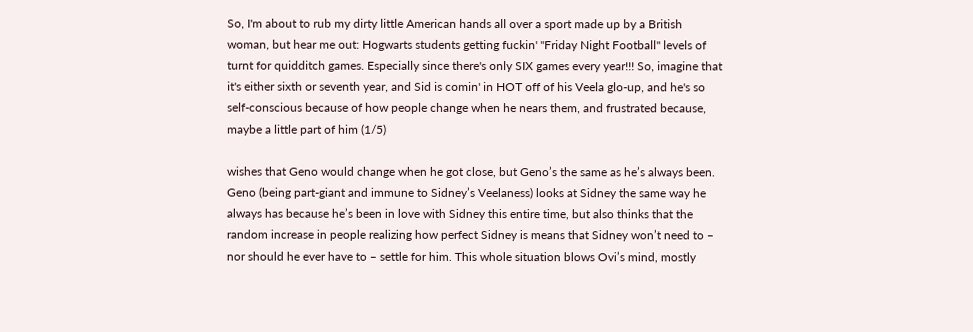So, I'm about to rub my dirty little American hands all over a sport made up by a British woman, but hear me out: Hogwarts students getting fuckin' "Friday Night Football" levels of turnt for quidditch games. Especially since there's only SIX games every year!!! So, imagine that it's either sixth or seventh year, and Sid is comin' in HOT off of his Veela glo-up, and he's so self-conscious because of how people change when he nears them, and frustrated because, maybe a little part of him (1/5)

wishes that Geno would change when he got close, but Geno’s the same as he’s always been. Geno (being part-giant and immune to Sidney’s Veelaness) looks at Sidney the same way he always has because he’s been in love with Sidney this entire time, but also thinks that the random increase in people realizing how perfect Sidney is means that Sidney won’t need to – nor should he ever have to – settle for him. This whole situation blows Ovi’s mind, mostly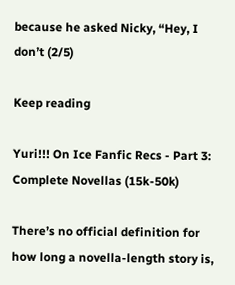because he asked Nicky, “Hey, I don’t (2/5)

Keep reading

Yuri!!! On Ice Fanfic Recs - Part 3: Complete Novellas (15k-50k)

There’s no official definition for how long a novella-length story is,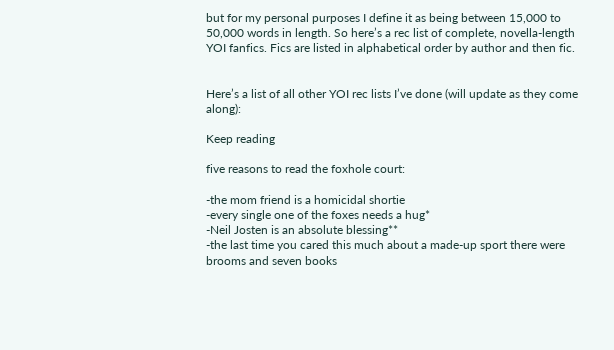but for my personal purposes I define it as being between 15,000 to 50,000 words in length. So here’s a rec list of complete, novella-length YOI fanfics. Fics are listed in alphabetical order by author and then fic.


Here’s a list of all other YOI rec lists I’ve done (will update as they come along):

Keep reading

five reasons to read the foxhole court:

-the mom friend is a homicidal shortie
-every single one of the foxes needs a hug*
-Neil Josten is an absolute blessing**
-the last time you cared this much about a made-up sport there were brooms and seven books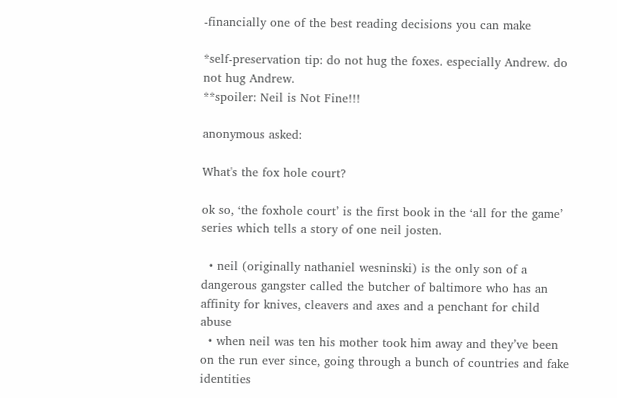-financially one of the best reading decisions you can make

*self-preservation tip: do not hug the foxes. especially Andrew. do not hug Andrew.
**spoiler: Neil is Not Fine!!!

anonymous asked:

What's the fox hole court?

ok so, ‘the foxhole court’ is the first book in the ‘all for the game’ series which tells a story of one neil josten.

  • neil (originally nathaniel wesninski) is the only son of a dangerous gangster called the butcher of baltimore who has an affinity for knives, cleavers and axes and a penchant for child abuse
  • when neil was ten his mother took him away and they’ve been on the run ever since, going through a bunch of countries and fake identities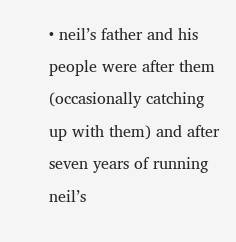• neil’s father and his people were after them (occasionally catching up with them) and after seven years of running neil’s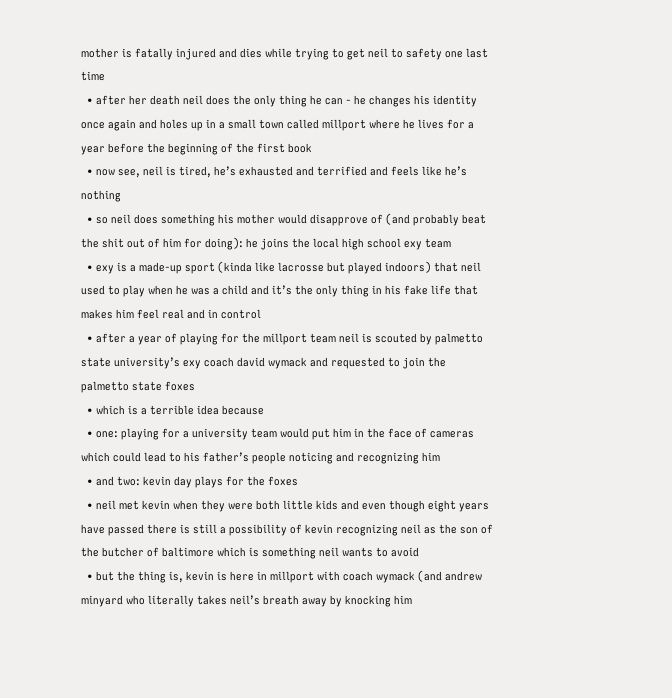mother is fatally injured and dies while trying to get neil to safety one last time
  • after her death neil does the only thing he can - he changes his identity once again and holes up in a small town called millport where he lives for a year before the beginning of the first book
  • now see, neil is tired, he’s exhausted and terrified and feels like he’s nothing
  • so neil does something his mother would disapprove of (and probably beat the shit out of him for doing): he joins the local high school exy team
  • exy is a made-up sport (kinda like lacrosse but played indoors) that neil used to play when he was a child and it’s the only thing in his fake life that makes him feel real and in control
  • after a year of playing for the millport team neil is scouted by palmetto state university’s exy coach david wymack and requested to join the palmetto state foxes
  • which is a terrible idea because
  • one: playing for a university team would put him in the face of cameras which could lead to his father’s people noticing and recognizing him
  • and two: kevin day plays for the foxes
  • neil met kevin when they were both little kids and even though eight years have passed there is still a possibility of kevin recognizing neil as the son of the butcher of baltimore which is something neil wants to avoid
  • but the thing is, kevin is here in millport with coach wymack (and andrew minyard who literally takes neil’s breath away by knocking him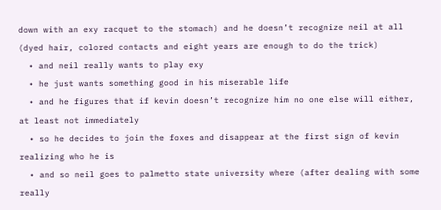down with an exy racquet to the stomach) and he doesn’t recognize neil at all (dyed hair, colored contacts and eight years are enough to do the trick)
  • and neil really wants to play exy
  • he just wants something good in his miserable life
  • and he figures that if kevin doesn’t recognize him no one else will either, at least not immediately
  • so he decides to join the foxes and disappear at the first sign of kevin realizing who he is
  • and so neil goes to palmetto state university where (after dealing with some really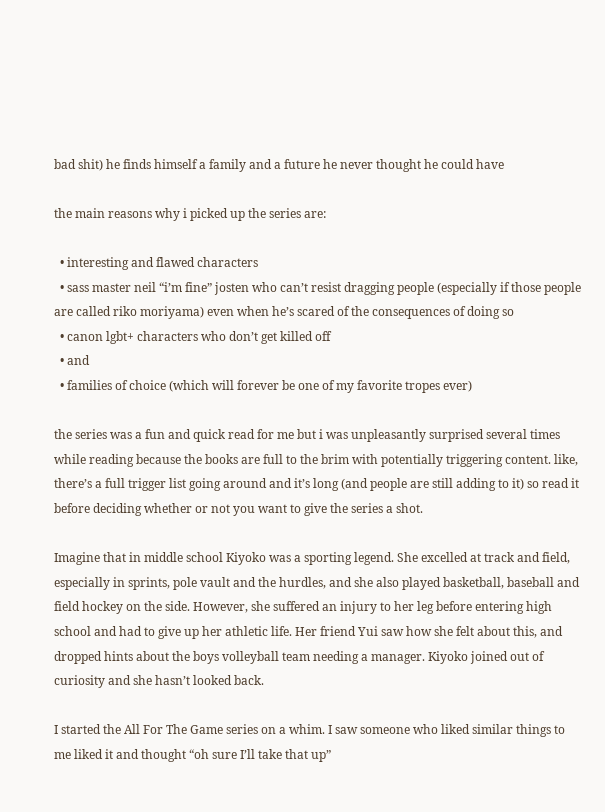bad shit) he finds himself a family and a future he never thought he could have

the main reasons why i picked up the series are:

  • interesting and flawed characters
  • sass master neil “i’m fine” josten who can’t resist dragging people (especially if those people are called riko moriyama) even when he’s scared of the consequences of doing so
  • canon lgbt+ characters who don’t get killed off
  • and
  • families of choice (which will forever be one of my favorite tropes ever)

the series was a fun and quick read for me but i was unpleasantly surprised several times while reading because the books are full to the brim with potentially triggering content. like, there’s a full trigger list going around and it’s long (and people are still adding to it) so read it before deciding whether or not you want to give the series a shot.

Imagine that in middle school Kiyoko was a sporting legend. She excelled at track and field, especially in sprints, pole vault and the hurdles, and she also played basketball, baseball and field hockey on the side. However, she suffered an injury to her leg before entering high school and had to give up her athletic life. Her friend Yui saw how she felt about this, and dropped hints about the boys volleyball team needing a manager. Kiyoko joined out of curiosity and she hasn’t looked back.

I started the All For The Game series on a whim. I saw someone who liked similar things to me liked it and thought “oh sure I’ll take that up”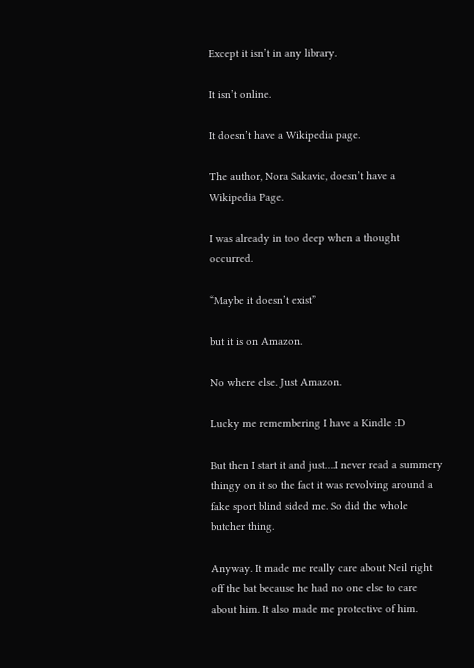Except it isn’t in any library.

It isn’t online.

It doesn’t have a Wikipedia page.

The author, Nora Sakavic, doesn’t have a Wikipedia Page.

I was already in too deep when a thought occurred.

“Maybe it doesn’t exist”

but it is on Amazon.

No where else. Just Amazon.

Lucky me remembering I have a Kindle :D

But then I start it and just….I never read a summery thingy on it so the fact it was revolving around a fake sport blind sided me. So did the whole butcher thing.

Anyway. It made me really care about Neil right off the bat because he had no one else to care about him. It also made me protective of him.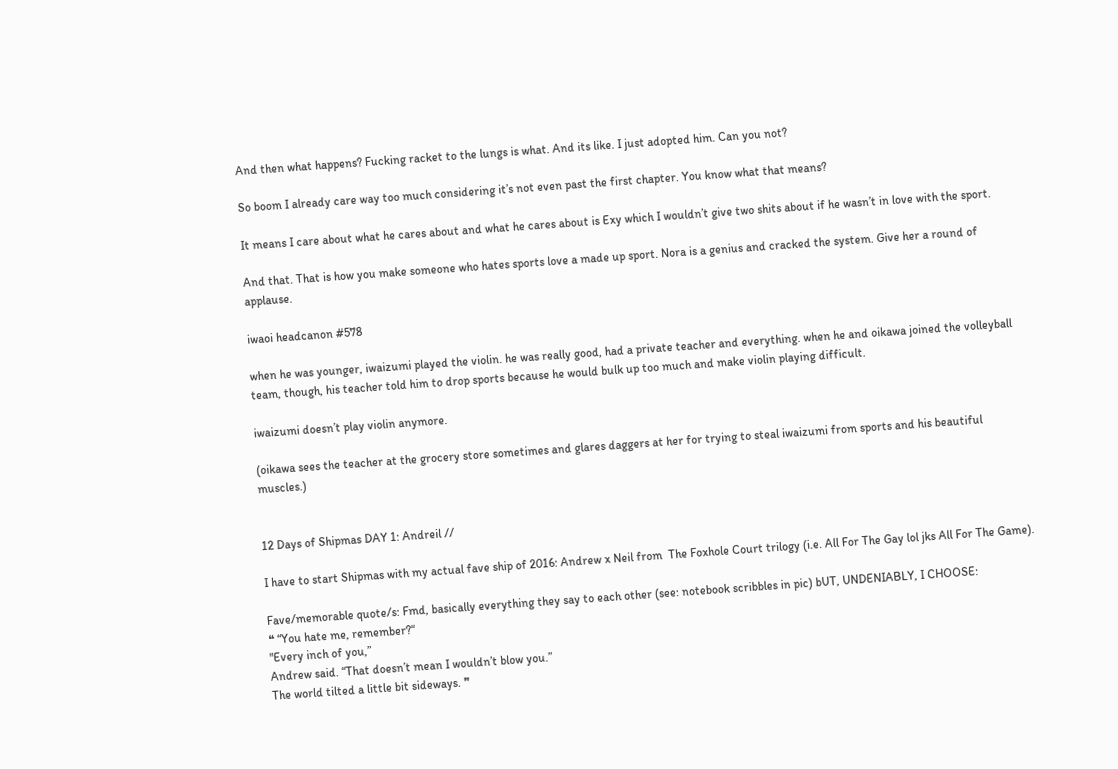And then what happens? Fucking racket to the lungs is what. And its like. I just adopted him. Can you not?

So boom I already care way too much considering it’s not even past the first chapter. You know what that means?

It means I care about what he cares about and what he cares about is Exy which I wouldn’t give two shits about if he wasn’t in love with the sport.

And that. That is how you make someone who hates sports love a made up sport. Nora is a genius and cracked the system. Give her a round of applause.

iwaoi headcanon #578

when he was younger, iwaizumi played the violin. he was really good, had a private teacher and everything. when he and oikawa joined the volleyball team, though, his teacher told him to drop sports because he would bulk up too much and make violin playing difficult.

iwaizumi doesn’t play violin anymore.

(oikawa sees the teacher at the grocery store sometimes and glares daggers at her for trying to steal iwaizumi from sports and his beautiful muscles.)


12 Days of Shipmas DAY 1: Andreil //

I have to start Shipmas with my actual fave ship of 2016: Andrew x Neil from  The Foxhole Court trilogy (i.e. All For The Gay lol jks All For The Game).

Fave/memorable quote/s: Fmd, basically everything they say to each other (see: notebook scribbles in pic) bUT, UNDENIABLY, I CHOOSE:
❝ “You hate me, remember?“
"Every inch of you,”
Andrew said. “That doesn’t mean I wouldn’t blow you.”
The world tilted a little bit sideways. ❞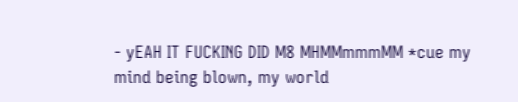- yEAH IT FUCKING DID M8 MHMMmmmMM *cue my mind being blown, my world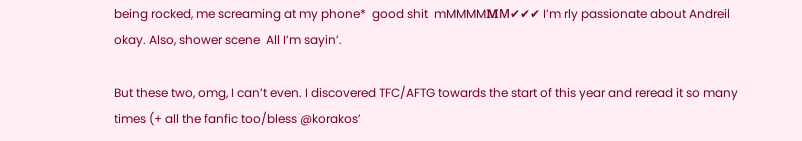being rocked, me screaming at my phone*  good shit  mMMMMᎷМ✔✔✔ I’m rly passionate about Andreil okay. Also, shower scene  All I’m sayin’.

But these two, omg, I can’t even. I discovered TFC/AFTG towards the start of this year and reread it so many times (+ all the fanfic too/bless @korakos’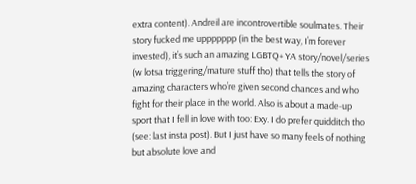extra content). Andreil are incontrovertible soulmates. Their story fucked me uppppppp (in the best way, I’m forever invested), it’s such an amazing LGBTQ+ YA story/novel/series (w lotsa triggering/mature stuff tho) that tells the story of amazing characters who’re given second chances and who fight for their place in the world. Also is about a made-up sport that I fell in love with too: Exy. I do prefer quidditch tho (see: last insta post). But I just have so many feels of nothing but absolute love and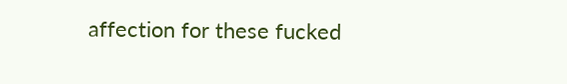affection for these fucked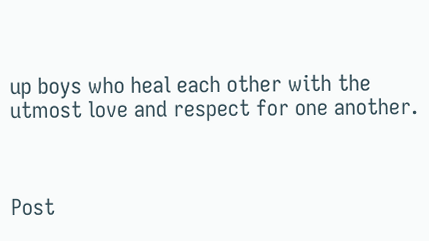up boys who heal each other with the utmost love and respect for one another.



Post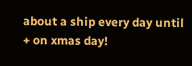about a ship every day until + on xmas day!